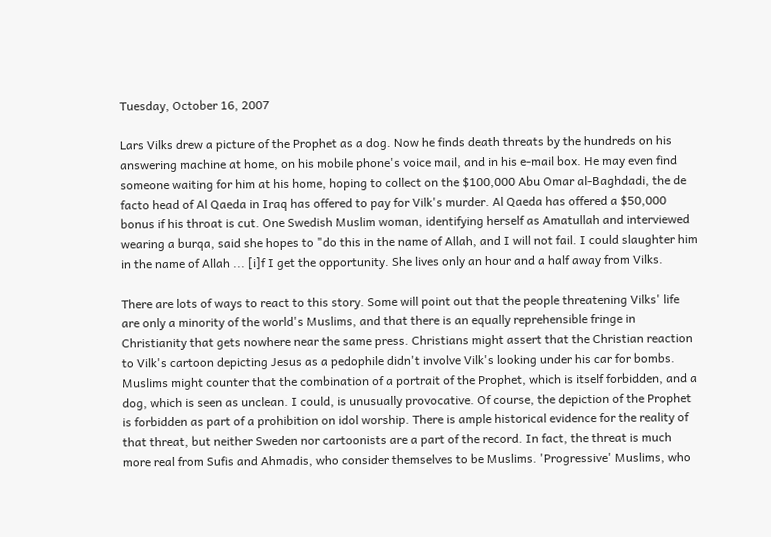Tuesday, October 16, 2007

Lars Vilks drew a picture of the Prophet as a dog. Now he finds death threats by the hundreds on his answering machine at home, on his mobile phone's voice mail, and in his e-mail box. He may even find someone waiting for him at his home, hoping to collect on the $100,000 Abu Omar al-Baghdadi, the de facto head of Al Qaeda in Iraq has offered to pay for Vilk's murder. Al Qaeda has offered a $50,000 bonus if his throat is cut. One Swedish Muslim woman, identifying herself as Amatullah and interviewed wearing a burqa, said she hopes to "do this in the name of Allah, and I will not fail. I could slaughter him in the name of Allah ... [i]f I get the opportunity. She lives only an hour and a half away from Vilks.

There are lots of ways to react to this story. Some will point out that the people threatening Vilks' life are only a minority of the world's Muslims, and that there is an equally reprehensible fringe in Christianity that gets nowhere near the same press. Christians might assert that the Christian reaction to Vilk's cartoon depicting Jesus as a pedophile didn't involve Vilk's looking under his car for bombs. Muslims might counter that the combination of a portrait of the Prophet, which is itself forbidden, and a dog, which is seen as unclean. I could, is unusually provocative. Of course, the depiction of the Prophet is forbidden as part of a prohibition on idol worship. There is ample historical evidence for the reality of that threat, but neither Sweden nor cartoonists are a part of the record. In fact, the threat is much more real from Sufis and Ahmadis, who consider themselves to be Muslims. 'Progressive' Muslims, who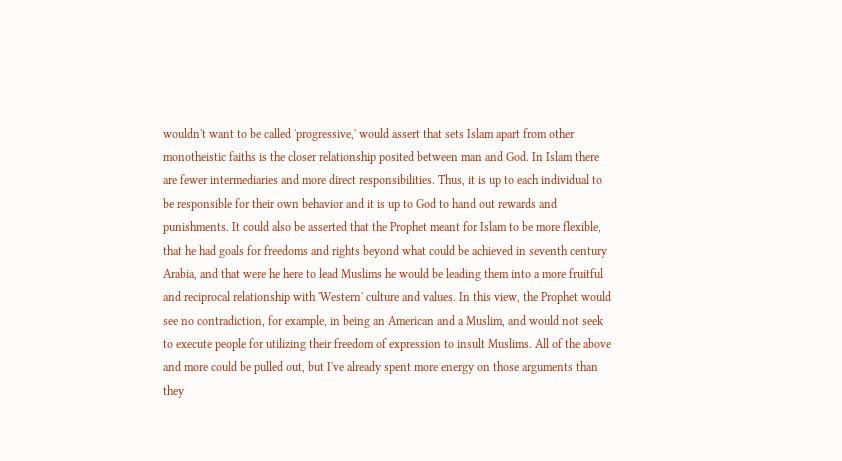wouldn't want to be called 'progressive,' would assert that sets Islam apart from other monotheistic faiths is the closer relationship posited between man and God. In Islam there are fewer intermediaries and more direct responsibilities. Thus, it is up to each individual to be responsible for their own behavior and it is up to God to hand out rewards and punishments. It could also be asserted that the Prophet meant for Islam to be more flexible, that he had goals for freedoms and rights beyond what could be achieved in seventh century Arabia, and that were he here to lead Muslims he would be leading them into a more fruitful and reciprocal relationship with 'Western' culture and values. In this view, the Prophet would see no contradiction, for example, in being an American and a Muslim, and would not seek to execute people for utilizing their freedom of expression to insult Muslims. All of the above and more could be pulled out, but I've already spent more energy on those arguments than they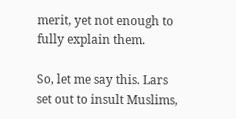merit, yet not enough to fully explain them.

So, let me say this. Lars set out to insult Muslims,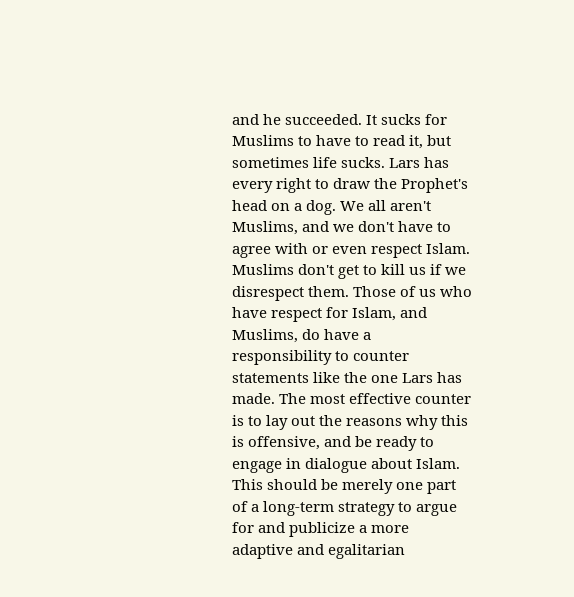and he succeeded. It sucks for Muslims to have to read it, but sometimes life sucks. Lars has every right to draw the Prophet's head on a dog. We all aren't Muslims, and we don't have to agree with or even respect Islam. Muslims don't get to kill us if we disrespect them. Those of us who have respect for Islam, and Muslims, do have a responsibility to counter statements like the one Lars has made. The most effective counter is to lay out the reasons why this is offensive, and be ready to engage in dialogue about Islam. This should be merely one part of a long-term strategy to argue for and publicize a more adaptive and egalitarian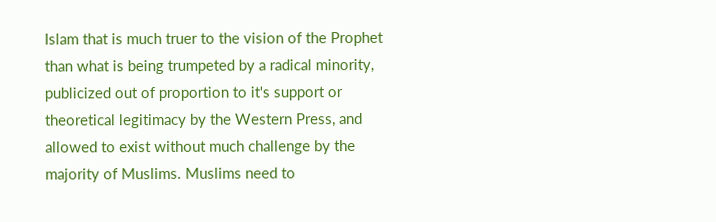Islam that is much truer to the vision of the Prophet than what is being trumpeted by a radical minority, publicized out of proportion to it's support or theoretical legitimacy by the Western Press, and allowed to exist without much challenge by the majority of Muslims. Muslims need to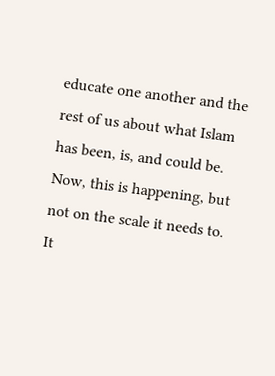educate one another and the rest of us about what Islam has been, is, and could be. Now, this is happening, but not on the scale it needs to. It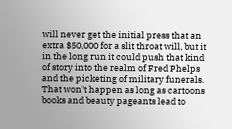will never get the initial press that an extra $50,000 for a slit throat will, but it in the long run it could push that kind of story into the realm of Fred Phelps and the picketing of military funerals. That won't happen as long as cartoons books and beauty pageants lead to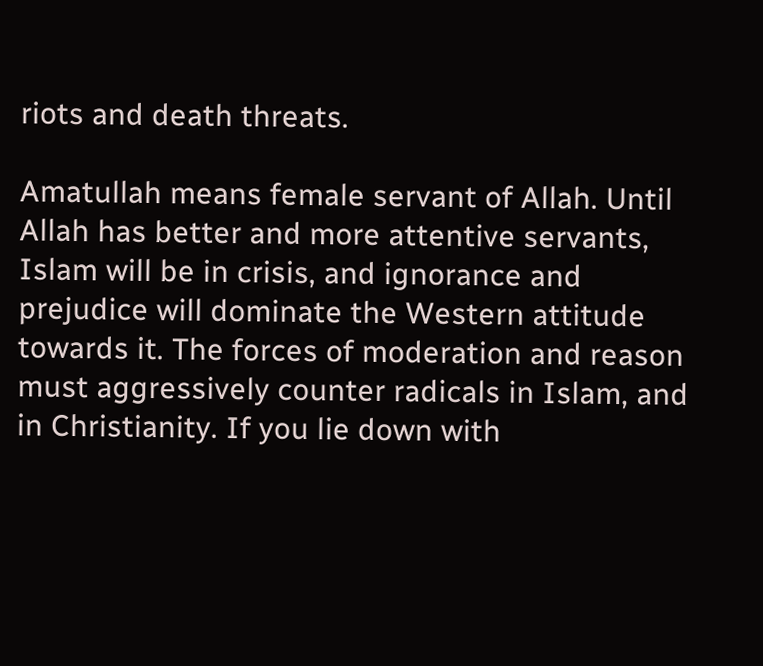riots and death threats.

Amatullah means female servant of Allah. Until Allah has better and more attentive servants, Islam will be in crisis, and ignorance and prejudice will dominate the Western attitude towards it. The forces of moderation and reason must aggressively counter radicals in Islam, and in Christianity. If you lie down with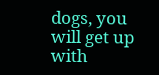dogs, you will get up with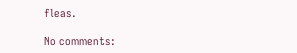fleas.

No comments: